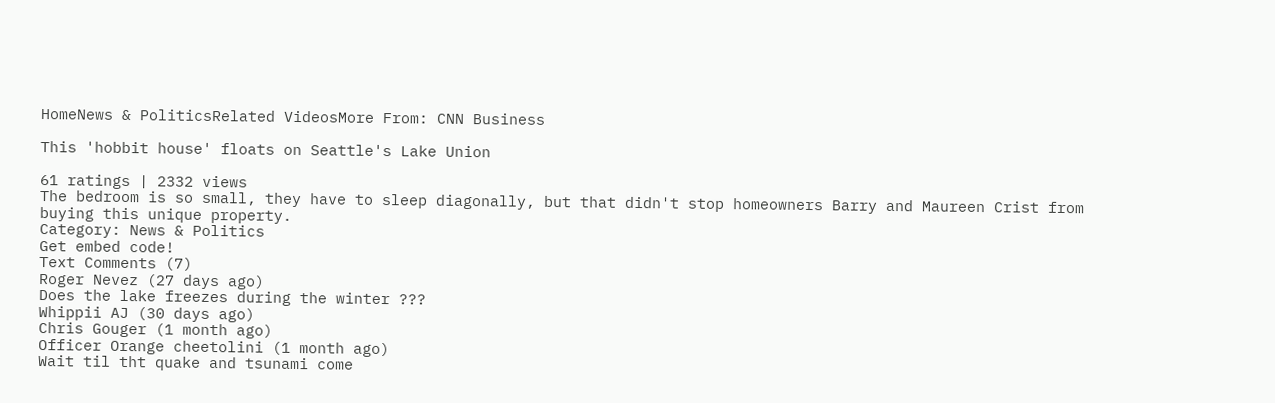HomeNews & PoliticsRelated VideosMore From: CNN Business

This 'hobbit house' floats on Seattle's Lake Union

61 ratings | 2332 views
The bedroom is so small, they have to sleep diagonally, but that didn't stop homeowners Barry and Maureen Crist from buying this unique property.
Category: News & Politics
Get embed code!
Text Comments (7)
Roger Nevez (27 days ago)
Does the lake freezes during the winter ???
Whippii AJ (30 days ago)
Chris Gouger (1 month ago)
Officer Orange cheetolini (1 month ago)
Wait til tht quake and tsunami come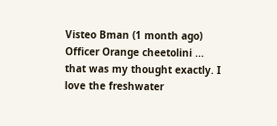Visteo Bman (1 month ago)
Officer Orange cheetolini ... that was my thought exactly. I love the freshwater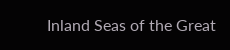Inland Seas of the Great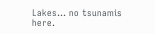Lakes... no tsunamis here.